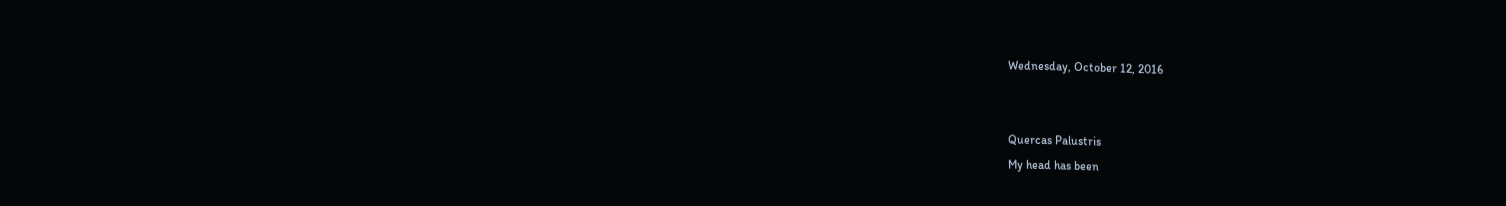Wednesday, October 12, 2016


Quercas Palustris
My head has been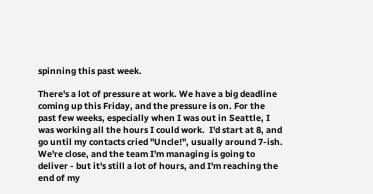spinning this past week.

There's a lot of pressure at work. We have a big deadline coming up this Friday, and the pressure is on. For the past few weeks, especially when I was out in Seattle, I was working all the hours I could work.  I'd start at 8, and go until my contacts cried "Uncle!", usually around 7-ish. We're close, and the team I'm managing is going to deliver - but it's still a lot of hours, and I'm reaching the end of my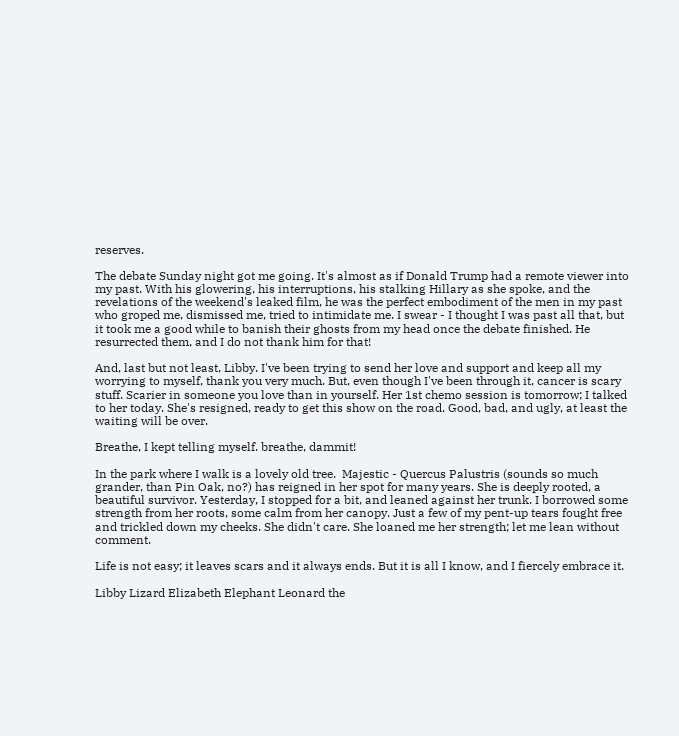reserves.

The debate Sunday night got me going. It's almost as if Donald Trump had a remote viewer into my past. With his glowering, his interruptions, his stalking Hillary as she spoke, and the revelations of the weekend's leaked film, he was the perfect embodiment of the men in my past who groped me, dismissed me, tried to intimidate me. I swear - I thought I was past all that, but it took me a good while to banish their ghosts from my head once the debate finished. He resurrected them, and I do not thank him for that!

And, last but not least, Libby. I've been trying to send her love and support and keep all my worrying to myself, thank you very much. But, even though I've been through it, cancer is scary stuff. Scarier in someone you love than in yourself. Her 1st chemo session is tomorrow; I talked to her today. She's resigned, ready to get this show on the road. Good, bad, and ugly, at least the waiting will be over.

Breathe, I kept telling myself. breathe, dammit!

In the park where I walk is a lovely old tree.  Majestic - Quercus Palustris (sounds so much grander, than Pin Oak, no?) has reigned in her spot for many years. She is deeply rooted, a beautiful survivor. Yesterday, I stopped for a bit, and leaned against her trunk. I borrowed some strength from her roots, some calm from her canopy. Just a few of my pent-up tears fought free and trickled down my cheeks. She didn't care. She loaned me her strength; let me lean without comment.

Life is not easy; it leaves scars and it always ends. But it is all I know, and I fiercely embrace it.

Libby Lizard Elizabeth Elephant Leonard the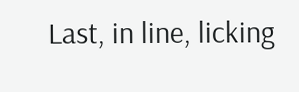Last, in line, licking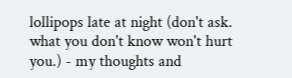lollipops late at night (don't ask. what you don't know won't hurt you.) - my thoughts and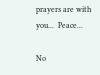prayers are with you...  Peace...

No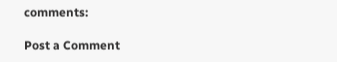comments:

Post a Comment